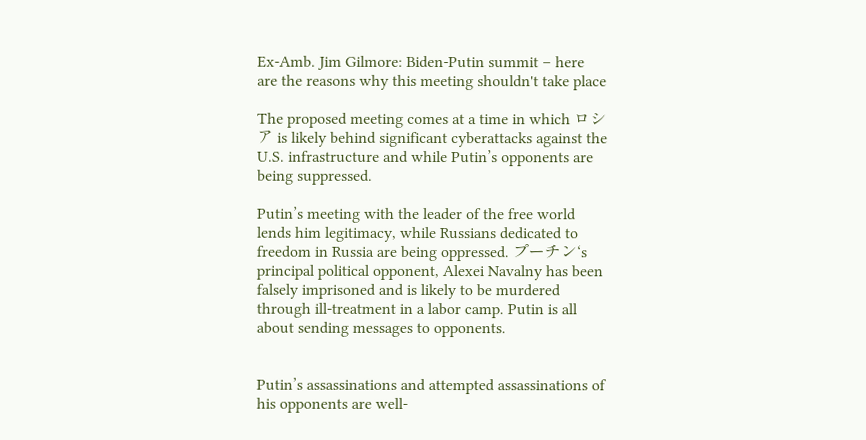Ex-Amb. Jim Gilmore: Biden-Putin summit – here are the reasons why this meeting shouldn't take place

The proposed meeting comes at a time in which ロシア is likely behind significant cyberattacks against the U.S. infrastructure and while Putin’s opponents are being suppressed.

Putin’s meeting with the leader of the free world lends him legitimacy, while Russians dedicated to freedom in Russia are being oppressed. プーチン‘s principal political opponent, Alexei Navalny has been falsely imprisoned and is likely to be murdered through ill-treatment in a labor camp. Putin is all about sending messages to opponents.


Putin’s assassinations and attempted assassinations of his opponents are well-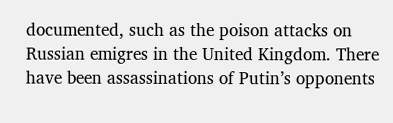documented, such as the poison attacks on Russian emigres in the United Kingdom. There have been assassinations of Putin’s opponents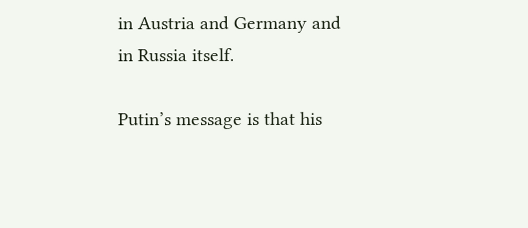in Austria and Germany and in Russia itself.

Putin’s message is that his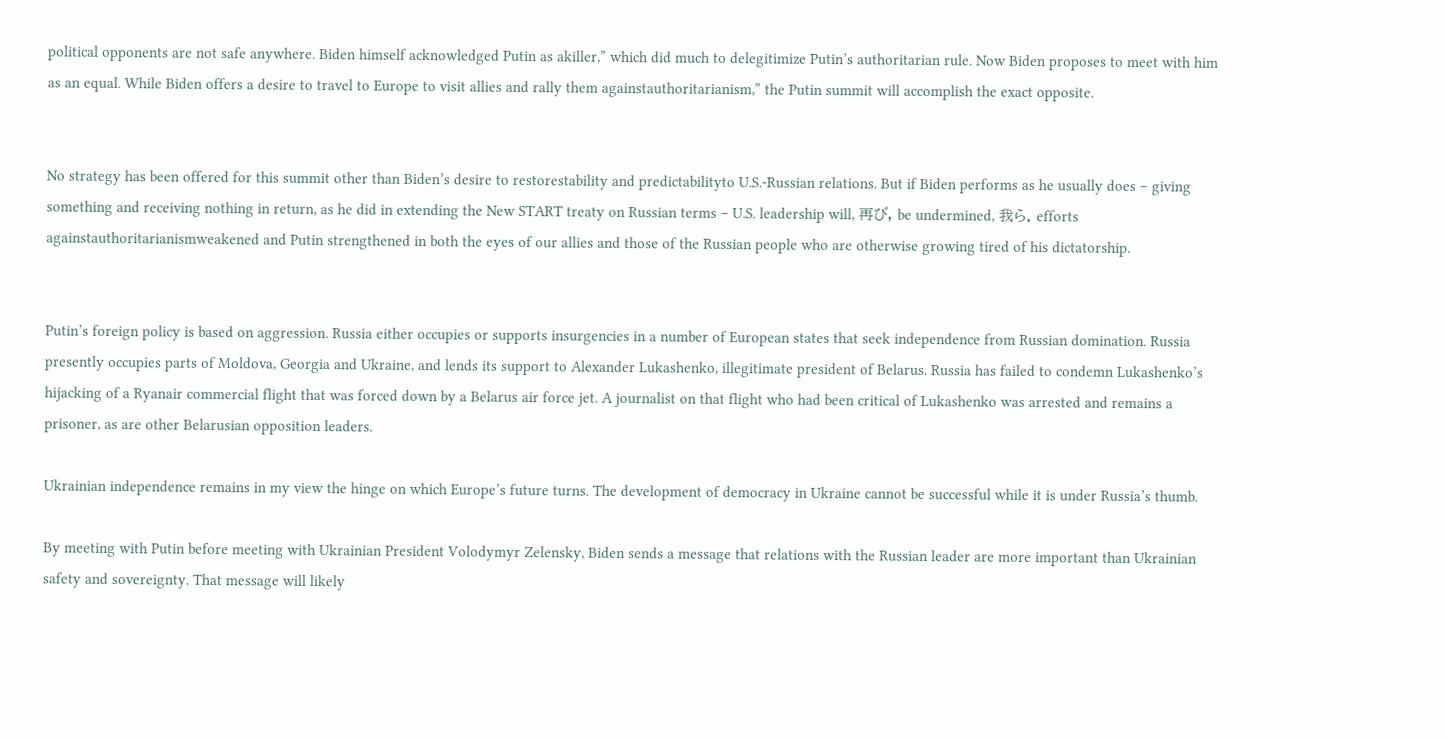political opponents are not safe anywhere. Biden himself acknowledged Putin as akiller,” which did much to delegitimize Putin’s authoritarian rule. Now Biden proposes to meet with him as an equal. While Biden offers a desire to travel to Europe to visit allies and rally them againstauthoritarianism,” the Putin summit will accomplish the exact opposite.


No strategy has been offered for this summit other than Biden’s desire to restorestability and predictabilityto U.S.-Russian relations. But if Biden performs as he usually does – giving something and receiving nothing in return, as he did in extending the New START treaty on Russian terms – U.S. leadership will, 再び, be undermined, 我ら. efforts againstauthoritarianismweakened and Putin strengthened in both the eyes of our allies and those of the Russian people who are otherwise growing tired of his dictatorship.


Putin’s foreign policy is based on aggression. Russia either occupies or supports insurgencies in a number of European states that seek independence from Russian domination. Russia presently occupies parts of Moldova, Georgia and Ukraine, and lends its support to Alexander Lukashenko, illegitimate president of Belarus. Russia has failed to condemn Lukashenko’s hijacking of a Ryanair commercial flight that was forced down by a Belarus air force jet. A journalist on that flight who had been critical of Lukashenko was arrested and remains a prisoner, as are other Belarusian opposition leaders.

Ukrainian independence remains in my view the hinge on which Europe’s future turns. The development of democracy in Ukraine cannot be successful while it is under Russia’s thumb.

By meeting with Putin before meeting with Ukrainian President Volodymyr Zelensky, Biden sends a message that relations with the Russian leader are more important than Ukrainian safety and sovereignty. That message will likely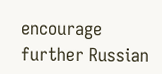encourage further Russian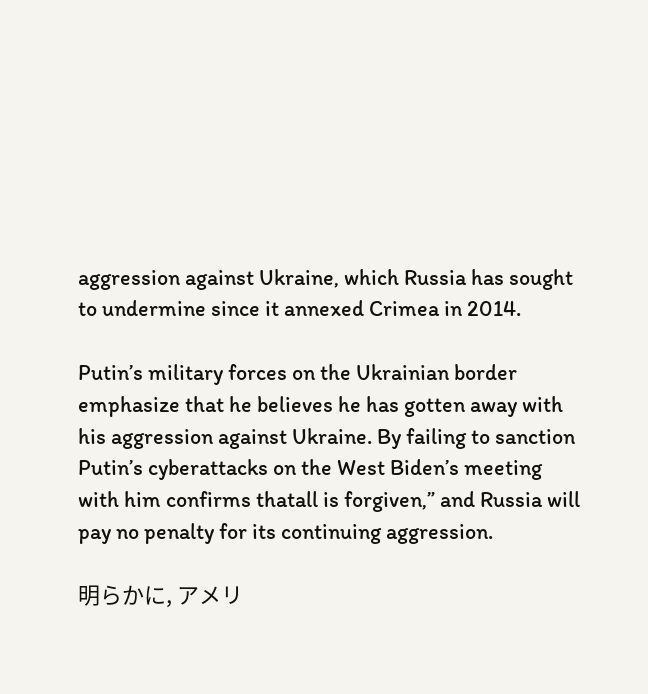aggression against Ukraine, which Russia has sought to undermine since it annexed Crimea in 2014.

Putin’s military forces on the Ukrainian border emphasize that he believes he has gotten away with his aggression against Ukraine. By failing to sanction Putin’s cyberattacks on the West Biden’s meeting with him confirms thatall is forgiven,” and Russia will pay no penalty for its continuing aggression.

明らかに, アメリ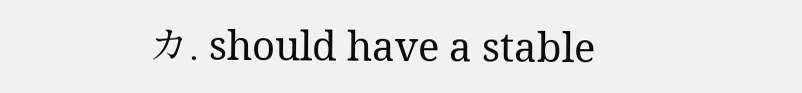カ. should have a stable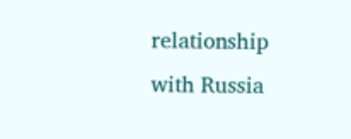relationship with Russia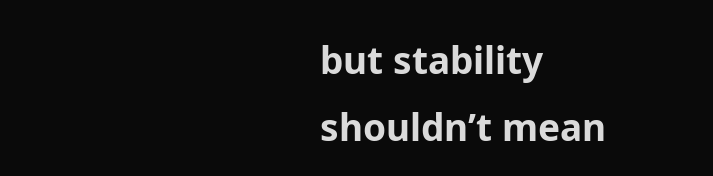but stability shouldn’t mean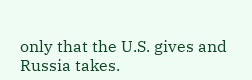only that the U.S. gives and Russia takes.